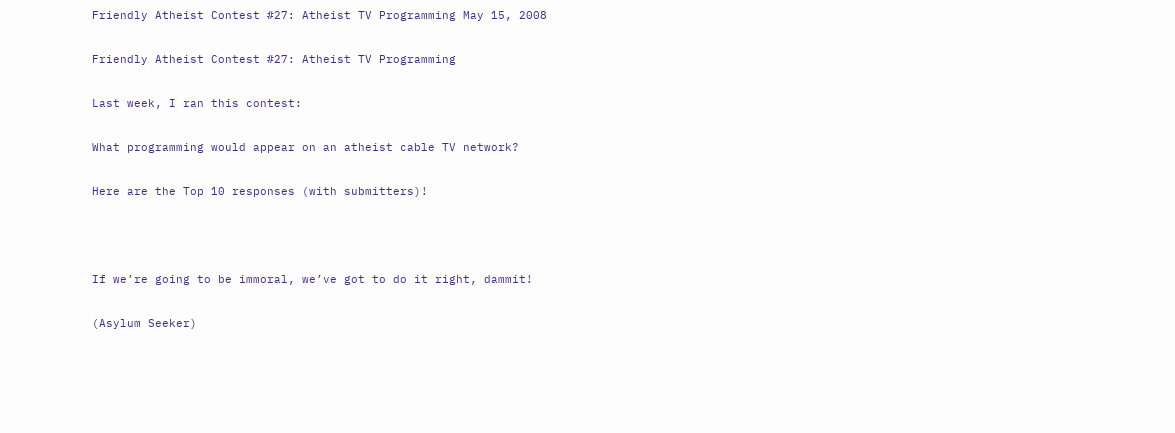Friendly Atheist Contest #27: Atheist TV Programming May 15, 2008

Friendly Atheist Contest #27: Atheist TV Programming

Last week, I ran this contest:

What programming would appear on an atheist cable TV network?

Here are the Top 10 responses (with submitters)!



If we’re going to be immoral, we’ve got to do it right, dammit!

(Asylum Seeker)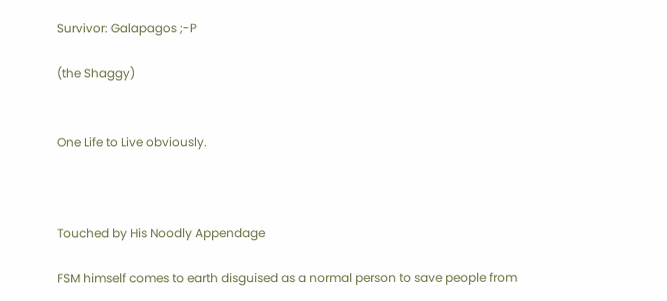Survivor: Galapagos ;-P

(the Shaggy)


One Life to Live obviously.



Touched by His Noodly Appendage

FSM himself comes to earth disguised as a normal person to save people from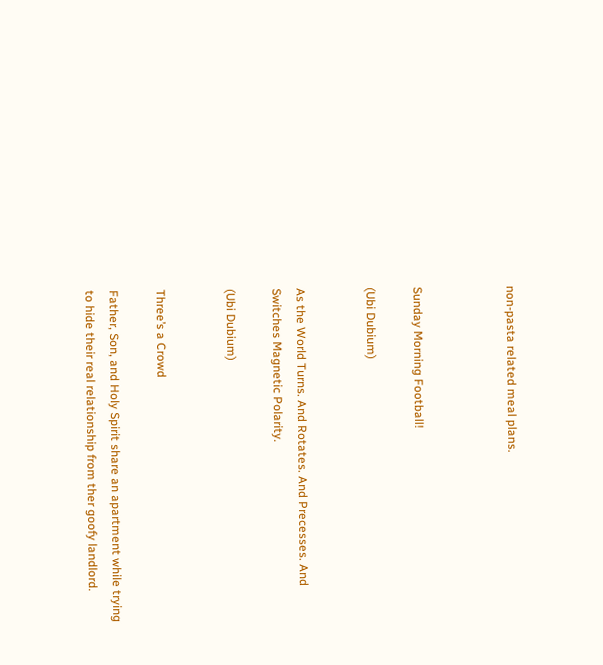non-pasta related meal plans.



Sunday Morning Football!

(Ubi Dubium)


As the World Turns. And Rotates. And Precesses. And Switches Magnetic Polarity.

(Ubi Dubium)


Three’s a Crowd

Father, Son, and Holy Spirit share an apartment while trying to hide their real relationship from ther goofy landlord.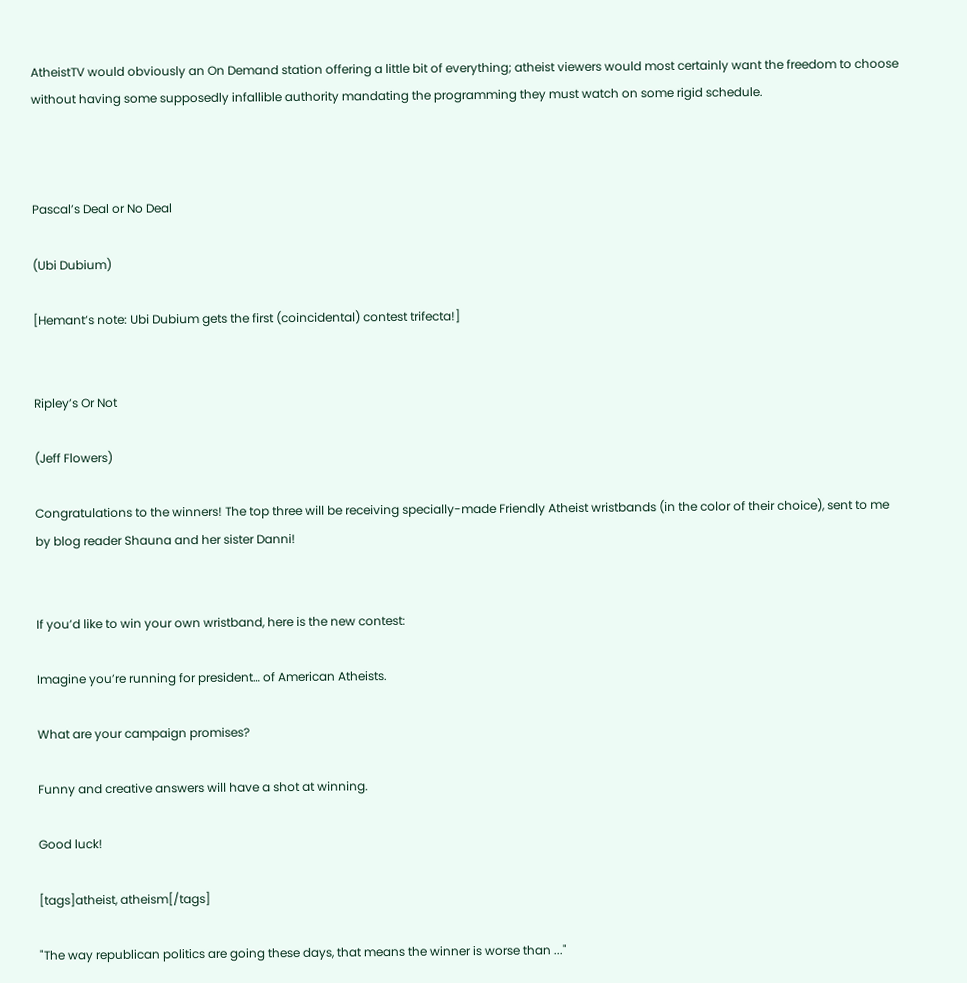AtheistTV would obviously an On Demand station offering a little bit of everything; atheist viewers would most certainly want the freedom to choose without having some supposedly infallible authority mandating the programming they must watch on some rigid schedule.



Pascal’s Deal or No Deal

(Ubi Dubium)

[Hemant’s note: Ubi Dubium gets the first (coincidental) contest trifecta!]


Ripley’s Or Not

(Jeff Flowers)

Congratulations to the winners! The top three will be receiving specially-made Friendly Atheist wristbands (in the color of their choice), sent to me by blog reader Shauna and her sister Danni!


If you’d like to win your own wristband, here is the new contest:

Imagine you’re running for president… of American Atheists.

What are your campaign promises?

Funny and creative answers will have a shot at winning.

Good luck!

[tags]atheist, atheism[/tags]

"The way republican politics are going these days, that means the winner is worse than ..."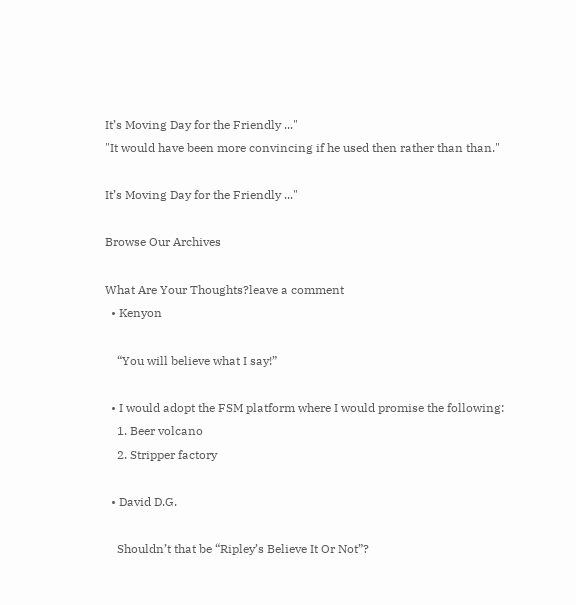It’s Moving Day for the Friendly ..."
"It would have been more convincing if he used then rather than than."

It’s Moving Day for the Friendly ..."

Browse Our Archives

What Are Your Thoughts?leave a comment
  • Kenyon

    “You will believe what I say!”

  • I would adopt the FSM platform where I would promise the following:
    1. Beer volcano
    2. Stripper factory

  • David D.G.

    Shouldn’t that be “Ripley’s Believe It Or Not”?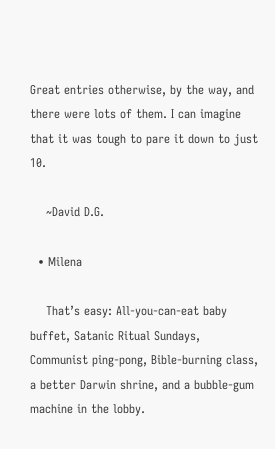Great entries otherwise, by the way, and there were lots of them. I can imagine that it was tough to pare it down to just 10.

    ~David D.G.

  • Milena

    That’s easy: All-you-can-eat baby buffet, Satanic Ritual Sundays, Communist ping-pong, Bible-burning class, a better Darwin shrine, and a bubble-gum machine in the lobby.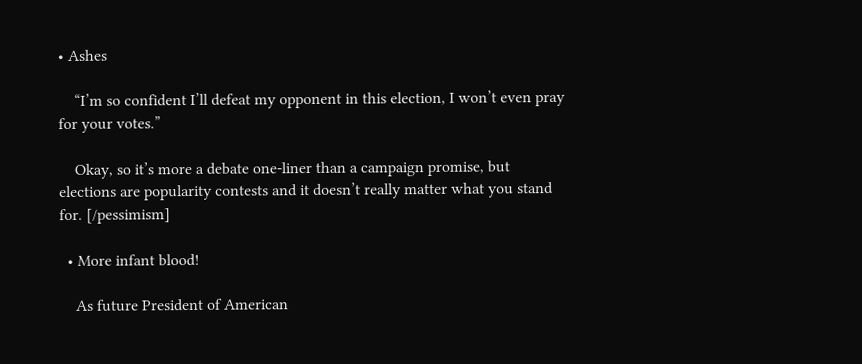• Ashes

    “I’m so confident I’ll defeat my opponent in this election, I won’t even pray for your votes.”

    Okay, so it’s more a debate one-liner than a campaign promise, but elections are popularity contests and it doesn’t really matter what you stand for. [/pessimism]

  • More infant blood!

    As future President of American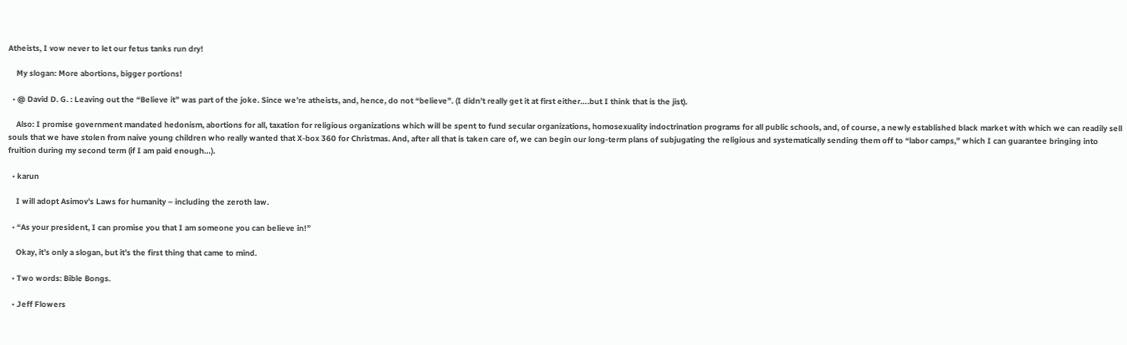Atheists, I vow never to let our fetus tanks run dry!

    My slogan: More abortions, bigger portions!

  • @ David D. G. : Leaving out the “Believe it” was part of the joke. Since we’re atheists, and, hence, do not “believe”. (I didn’t really get it at first either….but I think that is the jist).

    Also: I promise government mandated hedonism, abortions for all, taxation for religious organizations which will be spent to fund secular organizations, homosexuality indoctrination programs for all public schools, and, of course, a newly established black market with which we can readily sell souls that we have stolen from naive young children who really wanted that X-box 360 for Christmas. And, after all that is taken care of, we can begin our long-term plans of subjugating the religious and systematically sending them off to “labor camps,” which I can guarantee bringing into fruition during my second term (if I am paid enough…).

  • karun

    I will adopt Asimov’s Laws for humanity – including the zeroth law.

  • “As your president, I can promise you that I am someone you can believe in!”

    Okay, it’s only a slogan, but it’s the first thing that came to mind.

  • Two words: Bible Bongs.

  • Jeff Flowers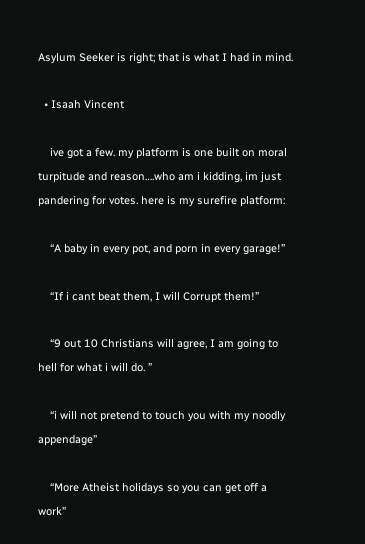Asylum Seeker is right; that is what I had in mind.

  • Isaah Vincent

    ive got a few. my platform is one built on moral turpitude and reason….who am i kidding, im just pandering for votes. here is my surefire platform:

    “A baby in every pot, and porn in every garage!”

    “If i cant beat them, I will Corrupt them!”

    “9 out 10 Christians will agree, I am going to hell for what i will do. ”

    “i will not pretend to touch you with my noodly appendage”

    “More Atheist holidays so you can get off a work”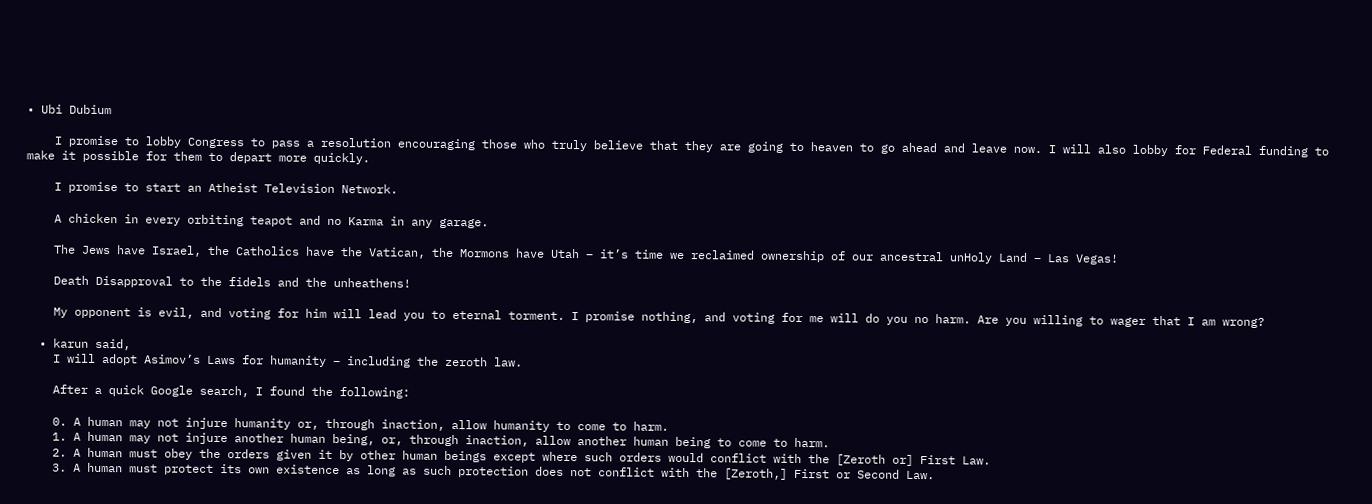• Ubi Dubium

    I promise to lobby Congress to pass a resolution encouraging those who truly believe that they are going to heaven to go ahead and leave now. I will also lobby for Federal funding to make it possible for them to depart more quickly.

    I promise to start an Atheist Television Network.

    A chicken in every orbiting teapot and no Karma in any garage.

    The Jews have Israel, the Catholics have the Vatican, the Mormons have Utah – it’s time we reclaimed ownership of our ancestral unHoly Land – Las Vegas!

    Death Disapproval to the fidels and the unheathens!

    My opponent is evil, and voting for him will lead you to eternal torment. I promise nothing, and voting for me will do you no harm. Are you willing to wager that I am wrong?

  • karun said,
    I will adopt Asimov’s Laws for humanity – including the zeroth law.

    After a quick Google search, I found the following:

    0. A human may not injure humanity or, through inaction, allow humanity to come to harm.
    1. A human may not injure another human being, or, through inaction, allow another human being to come to harm.
    2. A human must obey the orders given it by other human beings except where such orders would conflict with the [Zeroth or] First Law.
    3. A human must protect its own existence as long as such protection does not conflict with the [Zeroth,] First or Second Law.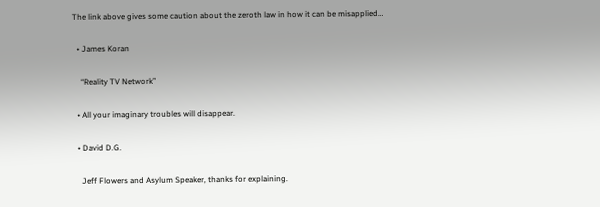The link above gives some caution about the zeroth law in how it can be misapplied…

  • James Koran

    “Reality TV Network”

  • All your imaginary troubles will disappear.

  • David D.G.

    Jeff Flowers and Asylum Speaker, thanks for explaining.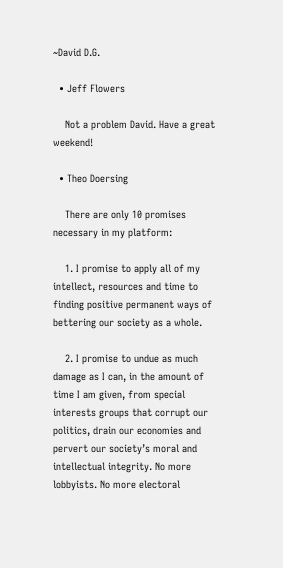~David D.G.

  • Jeff Flowers

    Not a problem David. Have a great weekend!

  • Theo Doersing

    There are only 10 promises necessary in my platform:

    1. I promise to apply all of my intellect, resources and time to finding positive permanent ways of bettering our society as a whole.

    2. I promise to undue as much damage as I can, in the amount of time I am given, from special interests groups that corrupt our politics, drain our economies and pervert our society’s moral and intellectual integrity. No more lobbyists. No more electoral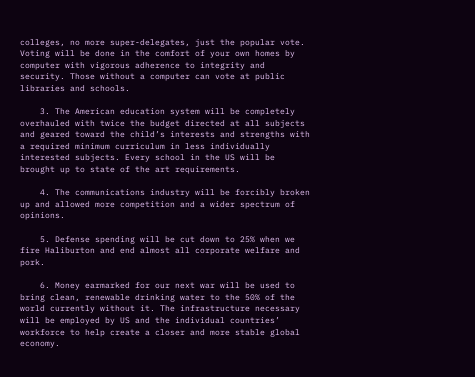colleges, no more super-delegates, just the popular vote. Voting will be done in the comfort of your own homes by computer with vigorous adherence to integrity and security. Those without a computer can vote at public libraries and schools.

    3. The American education system will be completely overhauled with twice the budget directed at all subjects and geared toward the child’s interests and strengths with a required minimum curriculum in less individually interested subjects. Every school in the US will be brought up to state of the art requirements.

    4. The communications industry will be forcibly broken up and allowed more competition and a wider spectrum of opinions.

    5. Defense spending will be cut down to 25% when we fire Haliburton and end almost all corporate welfare and pork.

    6. Money earmarked for our next war will be used to bring clean, renewable drinking water to the 50% of the world currently without it. The infrastructure necessary will be employed by US and the individual countries’ workforce to help create a closer and more stable global economy.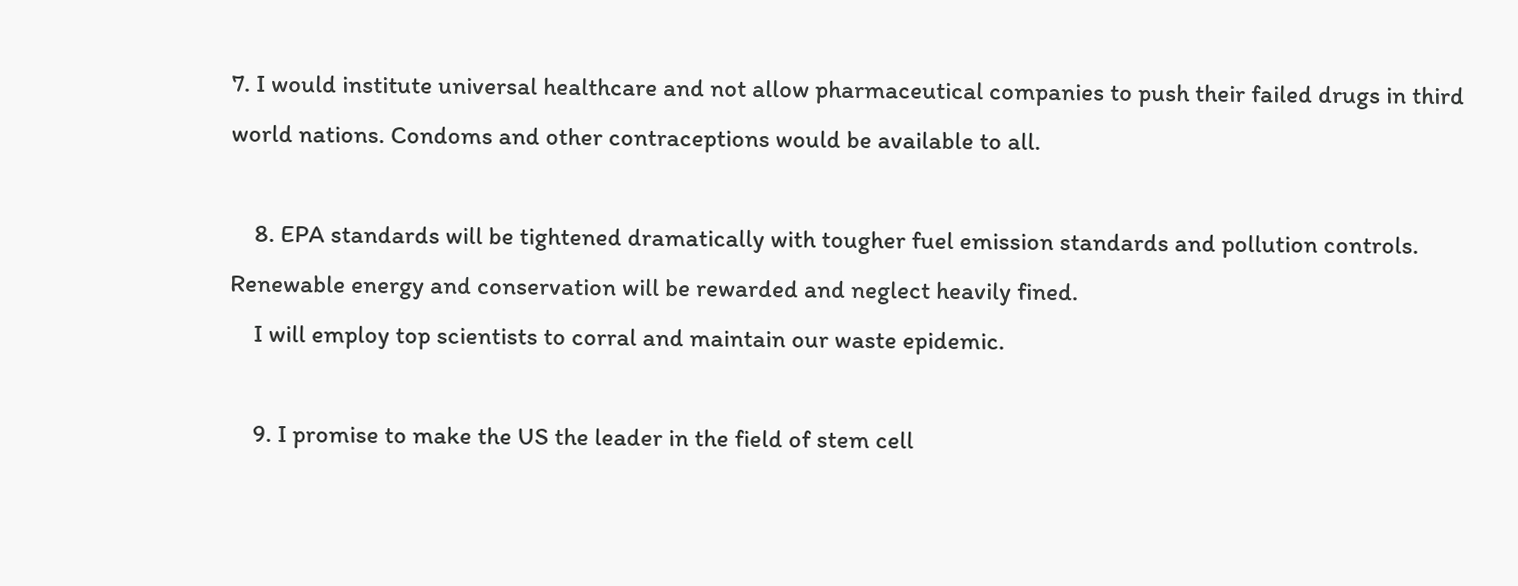7. I would institute universal healthcare and not allow pharmaceutical companies to push their failed drugs in third world nations. Condoms and other contraceptions would be available to all.

    8. EPA standards will be tightened dramatically with tougher fuel emission standards and pollution controls. Renewable energy and conservation will be rewarded and neglect heavily fined.
    I will employ top scientists to corral and maintain our waste epidemic.

    9. I promise to make the US the leader in the field of stem cell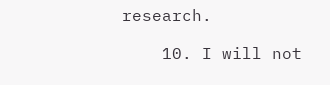research.

    10. I will not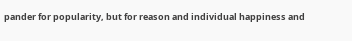pander for popularity, but for reason and individual happiness and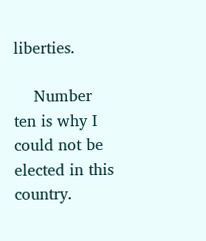liberties.

    Number ten is why I could not be elected in this country.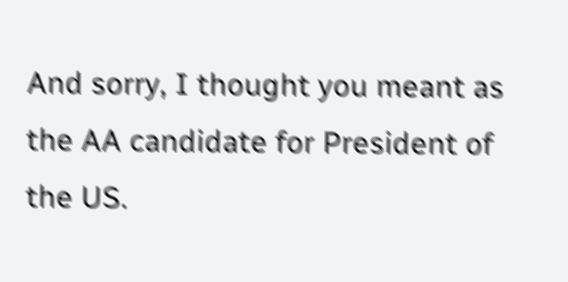And sorry, I thought you meant as the AA candidate for President of the US.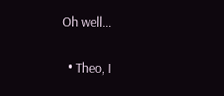Oh well…

  • Theo, I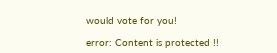would vote for you!

error: Content is protected !!